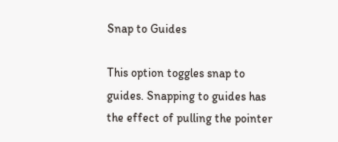Snap to Guides

This option toggles snap to guides. Snapping to guides has the effect of pulling the pointer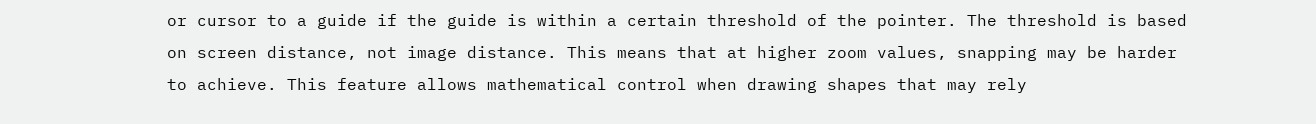or cursor to a guide if the guide is within a certain threshold of the pointer. The threshold is based on screen distance, not image distance. This means that at higher zoom values, snapping may be harder to achieve. This feature allows mathematical control when drawing shapes that may rely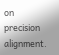on precision alignment.